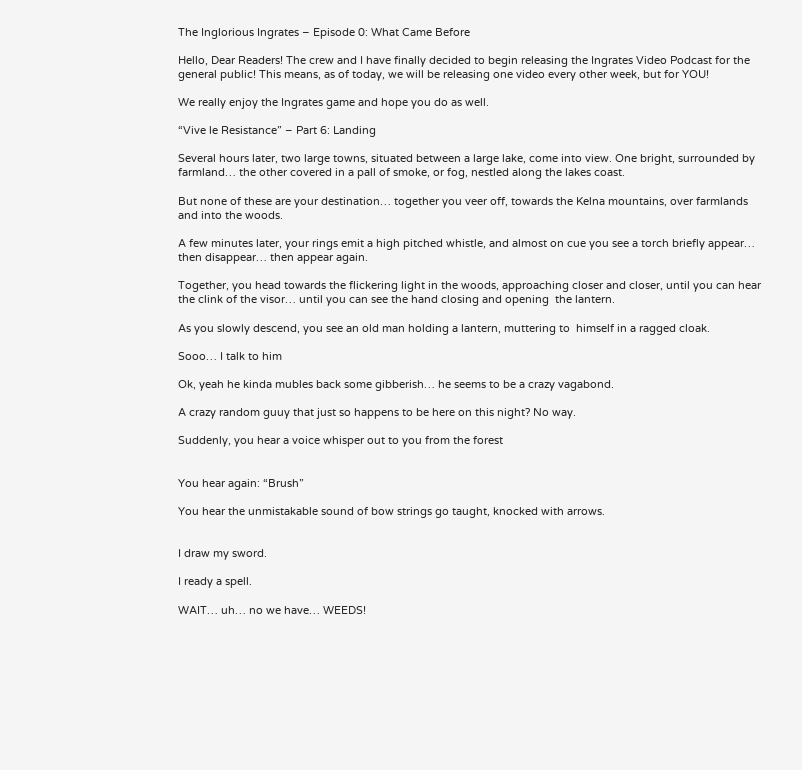The Inglorious Ingrates – Episode 0: What Came Before

Hello, Dear Readers! The crew and I have finally decided to begin releasing the Ingrates Video Podcast for the general public! This means, as of today, we will be releasing one video every other week, but for YOU!

We really enjoy the Ingrates game and hope you do as well.

“Vive le Resistance” – Part 6: Landing

Several hours later, two large towns, situated between a large lake, come into view. One bright, surrounded by farmland… the other covered in a pall of smoke, or fog, nestled along the lakes coast.

But none of these are your destination… together you veer off, towards the Kelna mountains, over farmlands and into the woods.

A few minutes later, your rings emit a high pitched whistle, and almost on cue you see a torch briefly appear… then disappear… then appear again.

Together, you head towards the flickering light in the woods, approaching closer and closer, until you can hear the clink of the visor… until you can see the hand closing and opening  the lantern.

As you slowly descend, you see an old man holding a lantern, muttering to  himself in a ragged cloak.

Sooo… I talk to him

Ok, yeah he kinda mubles back some gibberish… he seems to be a crazy vagabond.

A crazy random guuy that just so happens to be here on this night? No way.

Suddenly, you hear a voice whisper out to you from the forest


You hear again: “Brush”

You hear the unmistakable sound of bow strings go taught, knocked with arrows.


I draw my sword.

I ready a spell.

WAIT… uh… no we have… WEEDS!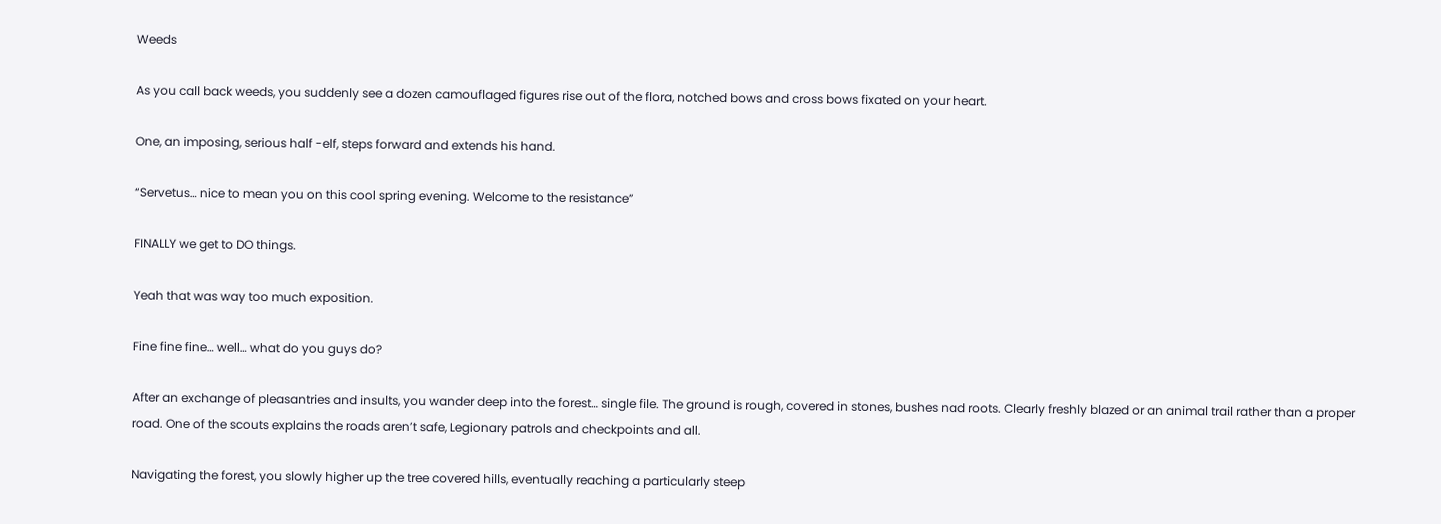Weeds

As you call back weeds, you suddenly see a dozen camouflaged figures rise out of the flora, notched bows and cross bows fixated on your heart.

One, an imposing, serious half -elf, steps forward and extends his hand.

“Servetus… nice to mean you on this cool spring evening. Welcome to the resistance”

FINALLY we get to DO things.

Yeah that was way too much exposition.

Fine fine fine… well… what do you guys do?

After an exchange of pleasantries and insults, you wander deep into the forest… single file. The ground is rough, covered in stones, bushes nad roots. Clearly freshly blazed or an animal trail rather than a proper road. One of the scouts explains the roads aren’t safe, Legionary patrols and checkpoints and all.

Navigating the forest, you slowly higher up the tree covered hills, eventually reaching a particularly steep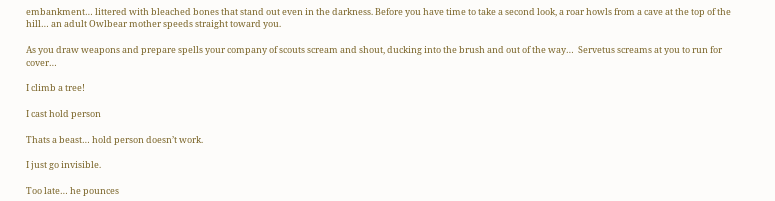embankment… littered with bleached bones that stand out even in the darkness. Before you have time to take a second look, a roar howls from a cave at the top of the hill… an adult Owlbear mother speeds straight toward you.

As you draw weapons and prepare spells your company of scouts scream and shout, ducking into the brush and out of the way…  Servetus screams at you to run for cover…

I climb a tree!

I cast hold person

Thats a beast… hold person doesn’t work.

I just go invisible.

Too late… he pounces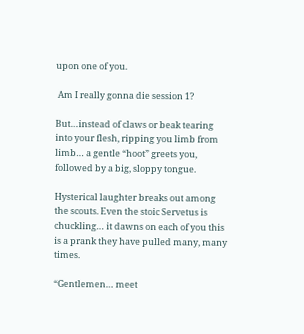upon one of you.

 Am I really gonna die session 1?

But…instead of claws or beak tearing into your flesh, ripping you limb from limb… a gentle “hoot” greets you, followed by a big, sloppy tongue.

Hysterical laughter breaks out among the scouts. Even the stoic Servetus is chuckling… it dawns on each of you this is a prank they have pulled many, many times.

“Gentlemen… meet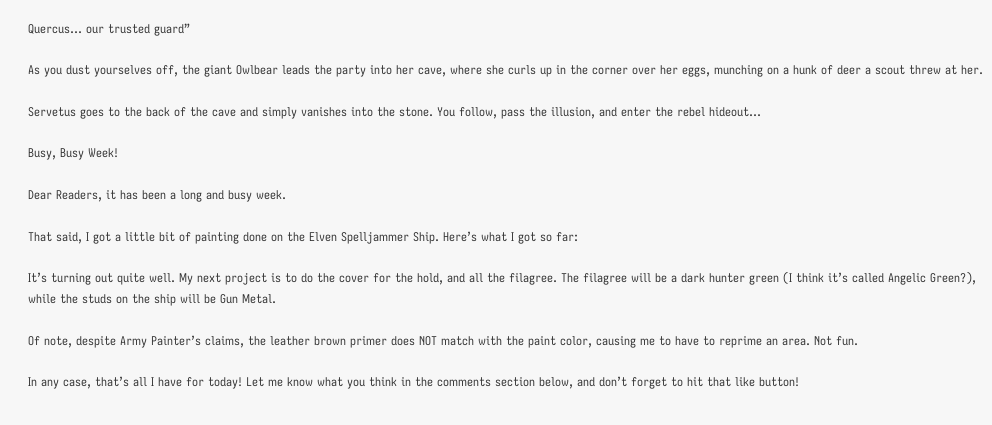Quercus… our trusted guard”

As you dust yourselves off, the giant Owlbear leads the party into her cave, where she curls up in the corner over her eggs, munching on a hunk of deer a scout threw at her.

Servetus goes to the back of the cave and simply vanishes into the stone. You follow, pass the illusion, and enter the rebel hideout…

Busy, Busy Week!

Dear Readers, it has been a long and busy week.

That said, I got a little bit of painting done on the Elven Spelljammer Ship. Here’s what I got so far:

It’s turning out quite well. My next project is to do the cover for the hold, and all the filagree. The filagree will be a dark hunter green (I think it’s called Angelic Green?), while the studs on the ship will be Gun Metal.

Of note, despite Army Painter’s claims, the leather brown primer does NOT match with the paint color, causing me to have to reprime an area. Not fun.

In any case, that’s all I have for today! Let me know what you think in the comments section below, and don’t forget to hit that like button!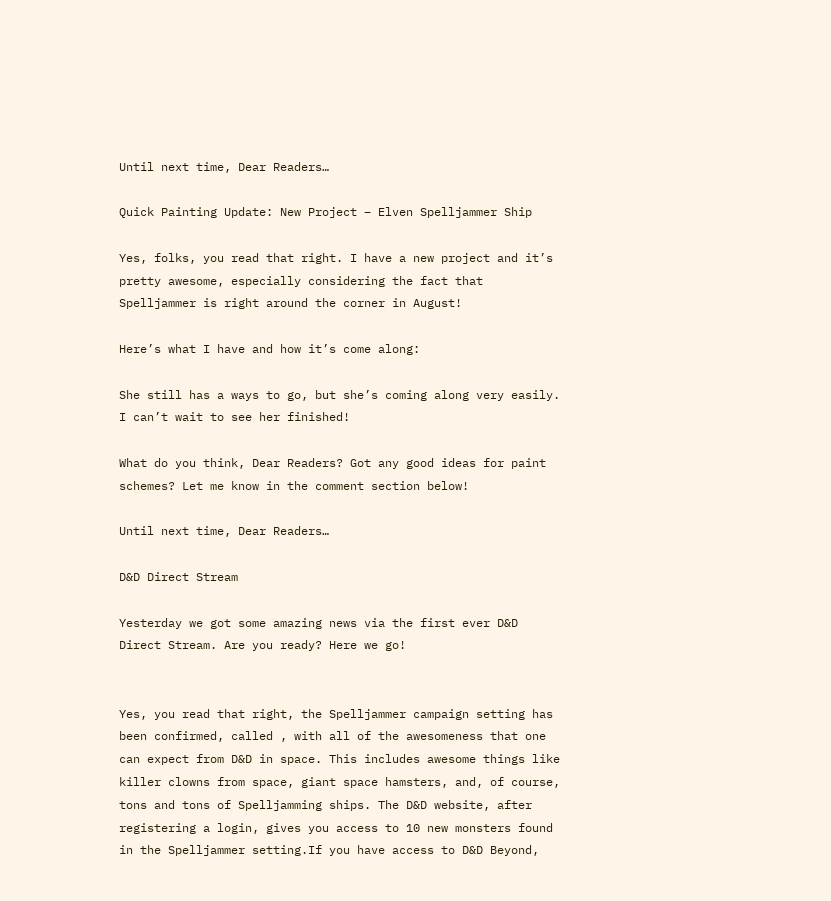Until next time, Dear Readers…

Quick Painting Update: New Project – Elven Spelljammer Ship

Yes, folks, you read that right. I have a new project and it’s pretty awesome, especially considering the fact that Spelljammer is right around the corner in August!

Here’s what I have and how it’s come along:

She still has a ways to go, but she’s coming along very easily. I can’t wait to see her finished!

What do you think, Dear Readers? Got any good ideas for paint schemes? Let me know in the comment section below!

Until next time, Dear Readers…

D&D Direct Stream

Yesterday we got some amazing news via the first ever D&D Direct Stream. Are you ready? Here we go!


Yes, you read that right, the Spelljammer campaign setting has been confirmed, called , with all of the awesomeness that one can expect from D&D in space. This includes awesome things like killer clowns from space, giant space hamsters, and, of course, tons and tons of Spelljamming ships. The D&D website, after registering a login, gives you access to 10 new monsters found in the Spelljammer setting.If you have access to D&D Beyond,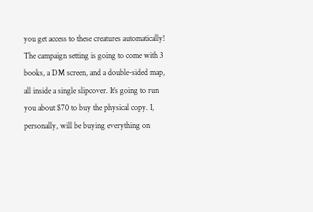you get access to these creatures automatically! The campaign setting is going to come with 3 books, a DM screen, and a double-sided map, all inside a single slipcover. It’s going to run you about $70 to buy the physical copy. I, personally, will be buying everything on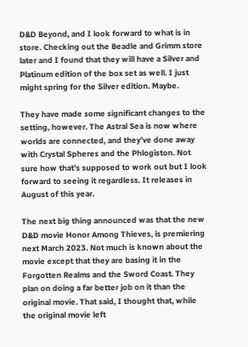D&D Beyond, and I look forward to what is in store. Checking out the Beadle and Grimm store later and I found that they will have a Silver and Platinum edition of the box set as well. I just might spring for the Silver edition. Maybe.

They have made some significant changes to the setting, however. The Astral Sea is now where worlds are connected, and they’ve done away with Crystal Spheres and the Phlogiston. Not sure how that’s supposed to work out but I look forward to seeing it regardless. It releases in August of this year.

The next big thing announced was that the new D&D movie Honor Among Thieves, is premiering next March 2023. Not much is known about the movie except that they are basing it in the Forgotten Realms and the Sword Coast. They plan on doing a far better job on it than the original movie. That said, I thought that, while the original movie left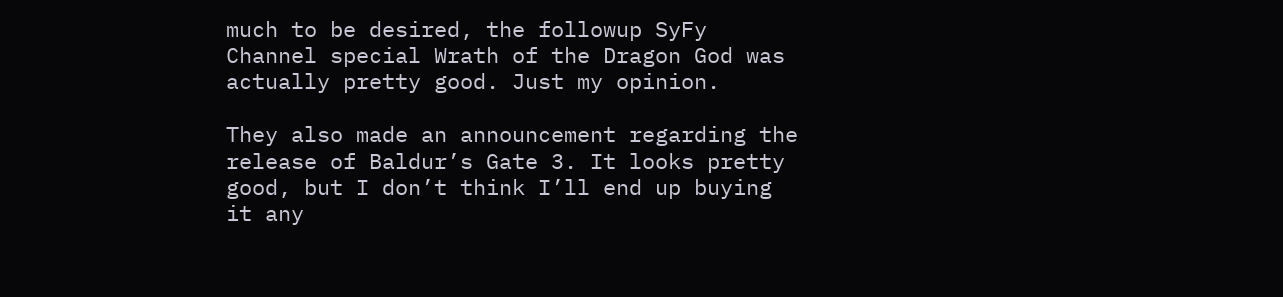much to be desired, the followup SyFy Channel special Wrath of the Dragon God was actually pretty good. Just my opinion.

They also made an announcement regarding the release of Baldur’s Gate 3. It looks pretty good, but I don’t think I’ll end up buying it any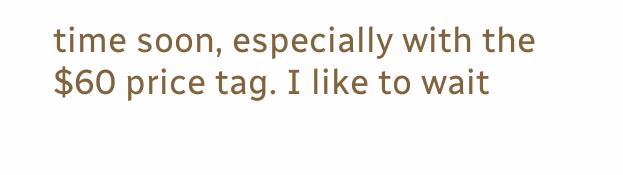time soon, especially with the $60 price tag. I like to wait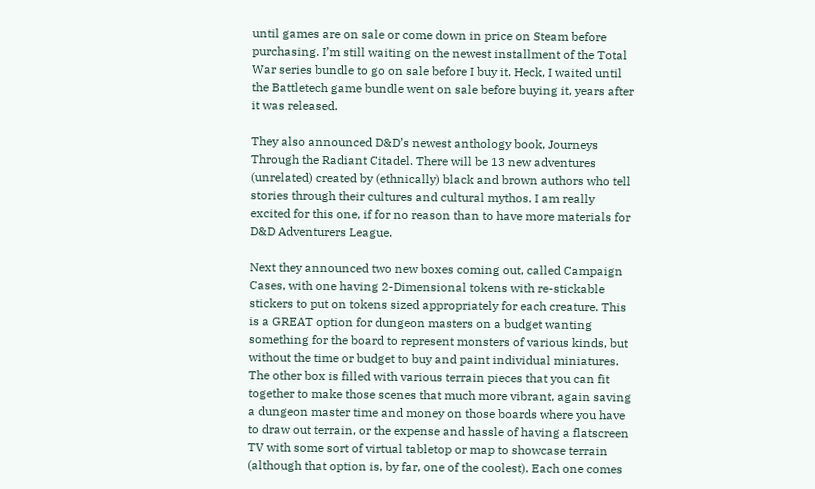until games are on sale or come down in price on Steam before purchasing. I’m still waiting on the newest installment of the Total War series bundle to go on sale before I buy it. Heck, I waited until the Battletech game bundle went on sale before buying it, years after it was released.

They also announced D&D’s newest anthology book, Journeys Through the Radiant Citadel. There will be 13 new adventures (unrelated) created by (ethnically) black and brown authors who tell stories through their cultures and cultural mythos. I am really excited for this one, if for no reason than to have more materials for D&D Adventurers League.

Next they announced two new boxes coming out, called Campaign Cases, with one having 2-Dimensional tokens with re-stickable stickers to put on tokens sized appropriately for each creature. This is a GREAT option for dungeon masters on a budget wanting something for the board to represent monsters of various kinds, but without the time or budget to buy and paint individual miniatures. The other box is filled with various terrain pieces that you can fit together to make those scenes that much more vibrant, again saving a dungeon master time and money on those boards where you have to draw out terrain, or the expense and hassle of having a flatscreen TV with some sort of virtual tabletop or map to showcase terrain (although that option is, by far, one of the coolest). Each one comes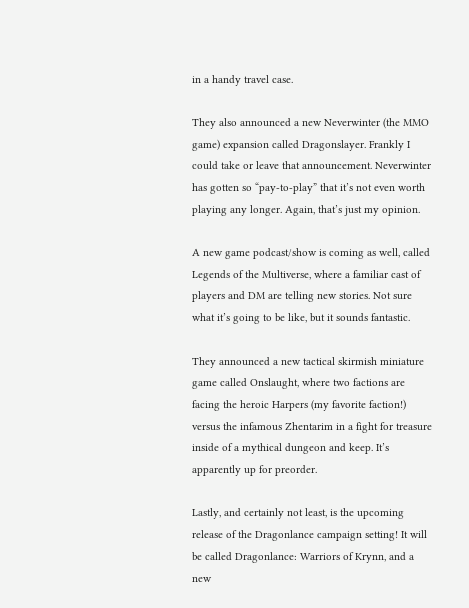in a handy travel case.

They also announced a new Neverwinter (the MMO game) expansion called Dragonslayer. Frankly I could take or leave that announcement. Neverwinter has gotten so “pay-to-play” that it’s not even worth playing any longer. Again, that’s just my opinion.

A new game podcast/show is coming as well, called Legends of the Multiverse, where a familiar cast of players and DM are telling new stories. Not sure what it’s going to be like, but it sounds fantastic.

They announced a new tactical skirmish miniature game called Onslaught, where two factions are facing the heroic Harpers (my favorite faction!) versus the infamous Zhentarim in a fight for treasure inside of a mythical dungeon and keep. It’s apparently up for preorder.

Lastly, and certainly not least, is the upcoming release of the Dragonlance campaign setting! It will be called Dragonlance: Warriors of Krynn, and a new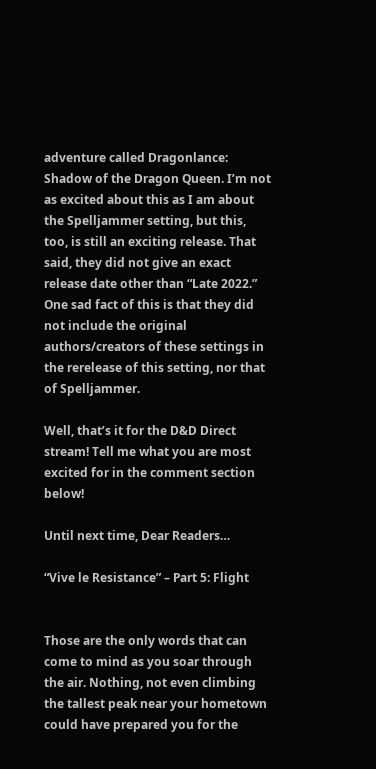adventure called Dragonlance: Shadow of the Dragon Queen. I’m not as excited about this as I am about the Spelljammer setting, but this, too, is still an exciting release. That said, they did not give an exact release date other than “Late 2022.” One sad fact of this is that they did not include the original authors/creators of these settings in the rerelease of this setting, nor that of Spelljammer.

Well, that’s it for the D&D Direct stream! Tell me what you are most excited for in the comment section below!

Until next time, Dear Readers…

“Vive le Resistance” – Part 5: Flight


Those are the only words that can come to mind as you soar through the air. Nothing, not even climbing the tallest peak near your hometown could have prepared you for the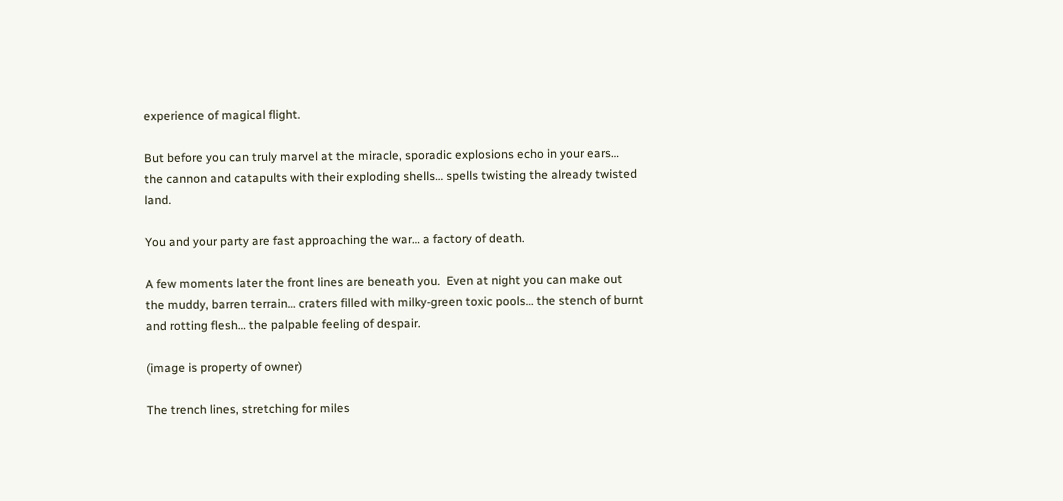experience of magical flight.

But before you can truly marvel at the miracle, sporadic explosions echo in your ears…  the cannon and catapults with their exploding shells… spells twisting the already twisted land.

You and your party are fast approaching the war… a factory of death.

A few moments later the front lines are beneath you.  Even at night you can make out the muddy, barren terrain… craters filled with milky-green toxic pools… the stench of burnt and rotting flesh… the palpable feeling of despair.

(image is property of owner)

The trench lines, stretching for miles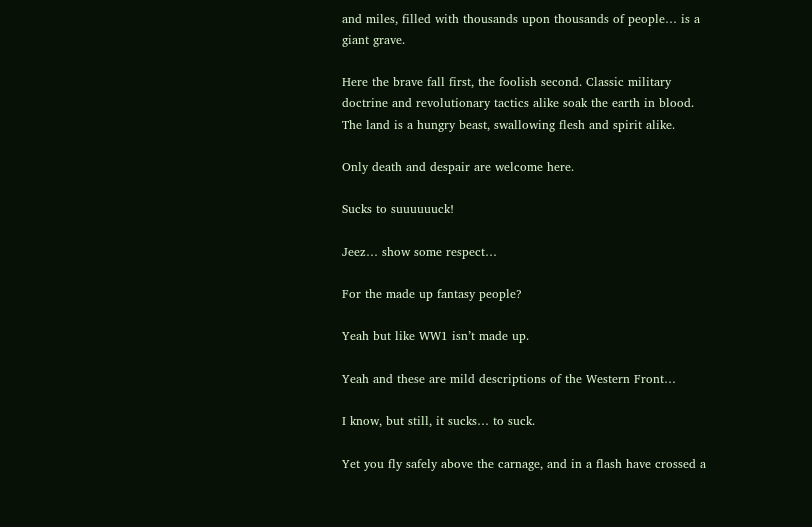and miles, filled with thousands upon thousands of people… is a giant grave.

Here the brave fall first, the foolish second. Classic military doctrine and revolutionary tactics alike soak the earth in blood. The land is a hungry beast, swallowing flesh and spirit alike.

Only death and despair are welcome here.

Sucks to suuuuuuck!

Jeez… show some respect…

For the made up fantasy people?

Yeah but like WW1 isn’t made up.

Yeah and these are mild descriptions of the Western Front…

I know, but still, it sucks… to suck.

Yet you fly safely above the carnage, and in a flash have crossed a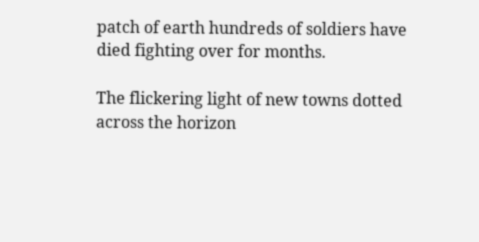patch of earth hundreds of soldiers have died fighting over for months.

The flickering light of new towns dotted across the horizon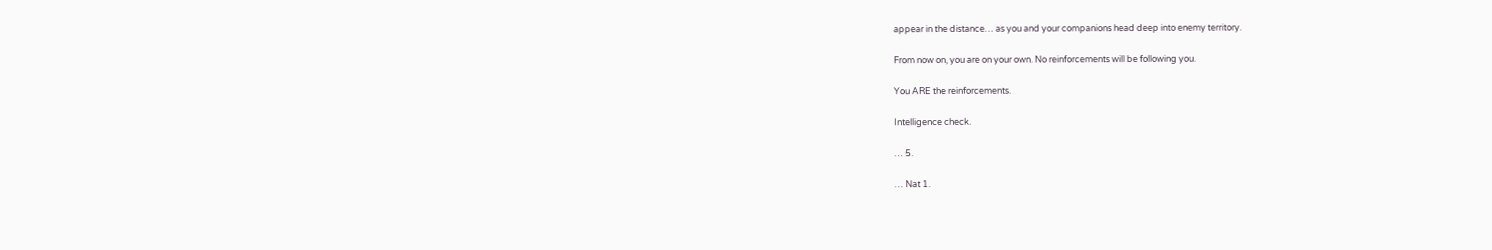appear in the distance… as you and your companions head deep into enemy territory.

From now on, you are on your own. No reinforcements will be following you.

You ARE the reinforcements.

Intelligence check.

… 5.

… Nat 1.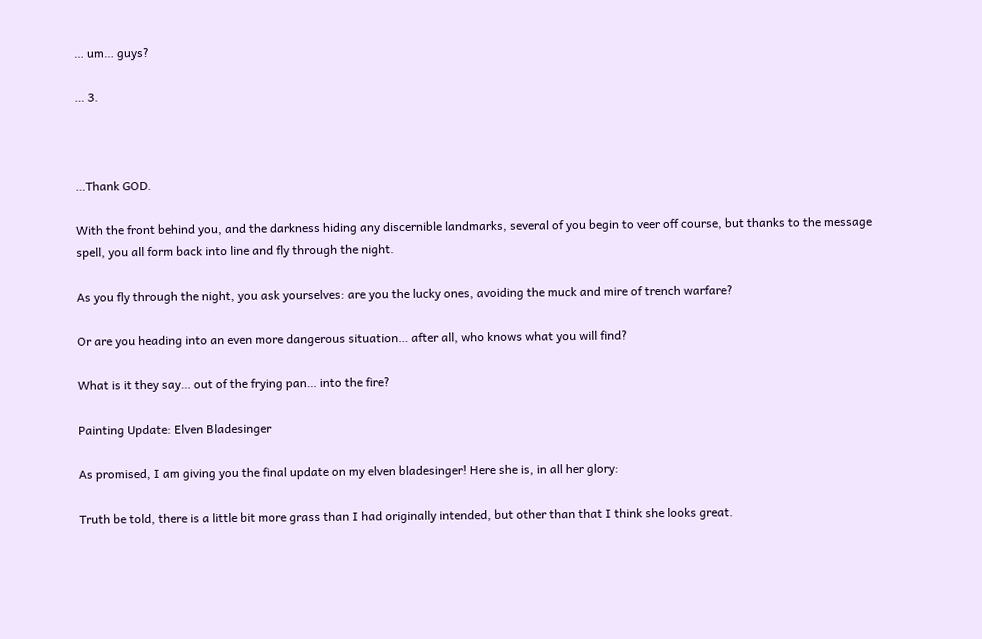… um… guys?

… 3.



…Thank GOD.

With the front behind you, and the darkness hiding any discernible landmarks, several of you begin to veer off course, but thanks to the message spell, you all form back into line and fly through the night.

As you fly through the night, you ask yourselves: are you the lucky ones, avoiding the muck and mire of trench warfare?

Or are you heading into an even more dangerous situation… after all, who knows what you will find?

What is it they say… out of the frying pan… into the fire?

Painting Update: Elven Bladesinger

As promised, I am giving you the final update on my elven bladesinger! Here she is, in all her glory:

Truth be told, there is a little bit more grass than I had originally intended, but other than that I think she looks great.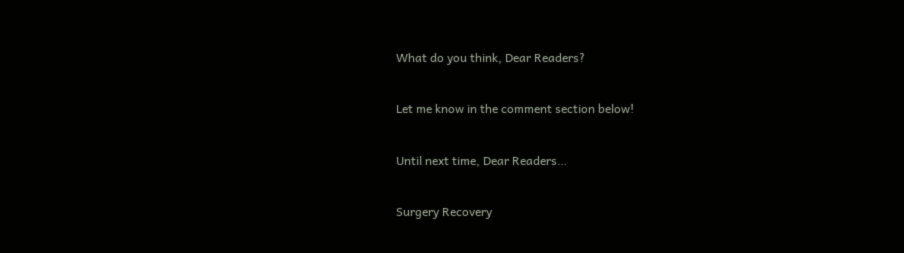What do you think, Dear Readers?

Let me know in the comment section below!

Until next time, Dear Readers…

Surgery Recovery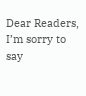Dear Readers, I’m sorry to say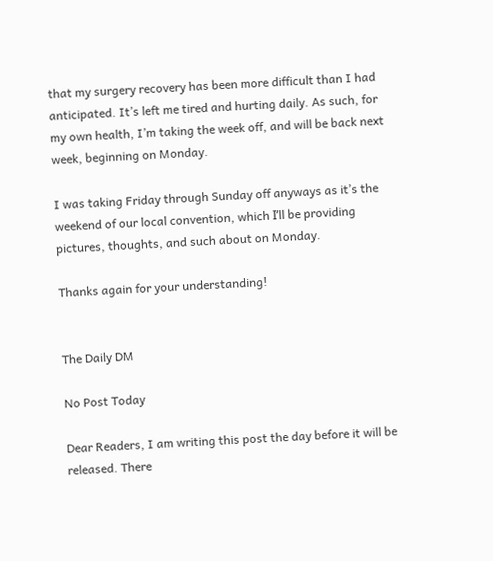that my surgery recovery has been more difficult than I had anticipated. It’s left me tired and hurting daily. As such, for my own health, I’m taking the week off, and will be back next week, beginning on Monday.

I was taking Friday through Sunday off anyways as it’s the weekend of our local convention, which Ι’ll be providing pictures, thoughts, and such about on Monday.

Thanks again for your understanding!


The Daily DM

No Post Today

Dear Readers, I am writing this post the day before it will be released. There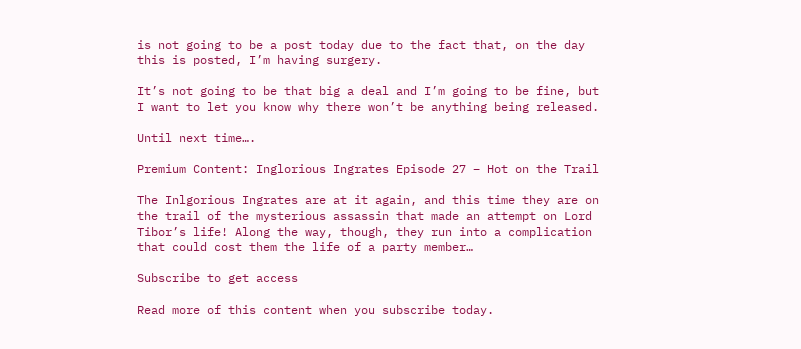is not going to be a post today due to the fact that, on the day this is posted, I’m having surgery.

It’s not going to be that big a deal and I’m going to be fine, but I want to let you know why there won’t be anything being released.

Until next time….

Premium Content: Inglorious Ingrates Episode 27 – Hot on the Trail

The Inlgorious Ingrates are at it again, and this time they are on the trail of the mysterious assassin that made an attempt on Lord Tibor’s life! Along the way, though, they run into a complication that could cost them the life of a party member…

Subscribe to get access

Read more of this content when you subscribe today.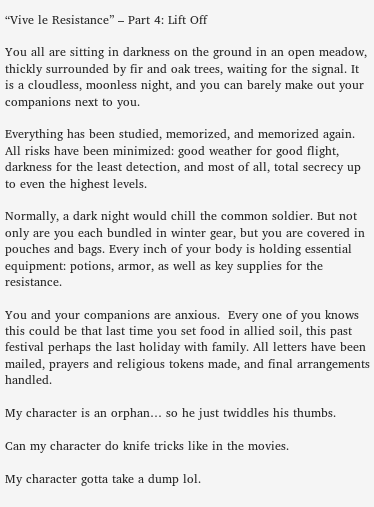“Vive le Resistance” – Part 4: Lift Off

You all are sitting in darkness on the ground in an open meadow, thickly surrounded by fir and oak trees, waiting for the signal. It is a cloudless, moonless night, and you can barely make out your companions next to you.

Everything has been studied, memorized, and memorized again. All risks have been minimized: good weather for good flight, darkness for the least detection, and most of all, total secrecy up to even the highest levels.

Normally, a dark night would chill the common soldier. But not only are you each bundled in winter gear, but you are covered in pouches and bags. Every inch of your body is holding essential equipment: potions, armor, as well as key supplies for the resistance.

You and your companions are anxious.  Every one of you knows this could be that last time you set food in allied soil, this past festival perhaps the last holiday with family. All letters have been mailed, prayers and religious tokens made, and final arrangements handled.

My character is an orphan… so he just twiddles his thumbs.

Can my character do knife tricks like in the movies.

My character gotta take a dump lol.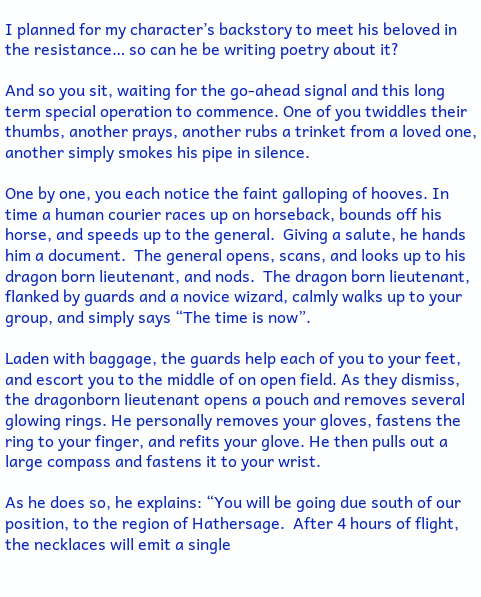I planned for my character’s backstory to meet his beloved in the resistance… so can he be writing poetry about it?

And so you sit, waiting for the go-ahead signal and this long term special operation to commence. One of you twiddles their thumbs, another prays, another rubs a trinket from a loved one, another simply smokes his pipe in silence.

One by one, you each notice the faint galloping of hooves. In time a human courier races up on horseback, bounds off his horse, and speeds up to the general.  Giving a salute, he hands him a document.  The general opens, scans, and looks up to his dragon born lieutenant, and nods.  The dragon born lieutenant, flanked by guards and a novice wizard, calmly walks up to your group, and simply says “The time is now”.

Laden with baggage, the guards help each of you to your feet, and escort you to the middle of on open field. As they dismiss, the dragonborn lieutenant opens a pouch and removes several glowing rings. He personally removes your gloves, fastens the ring to your finger, and refits your glove. He then pulls out a large compass and fastens it to your wrist.

As he does so, he explains: “You will be going due south of our position, to the region of Hathersage.  After 4 hours of flight, the necklaces will emit a single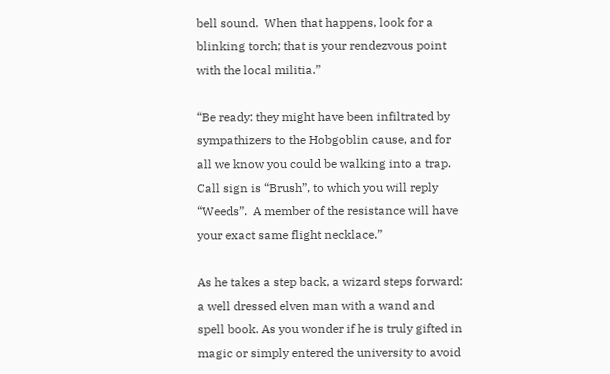bell sound.  When that happens, look for a blinking torch; that is your rendezvous point with the local militia.”

“Be ready: they might have been infiltrated by sympathizers to the Hobgoblin cause, and for all we know you could be walking into a trap.  Call sign is “Brush”, to which you will reply “Weeds”.  A member of the resistance will have your exact same flight necklace.”

As he takes a step back, a wizard steps forward: a well dressed elven man with a wand and spell book. As you wonder if he is truly gifted in magic or simply entered the university to avoid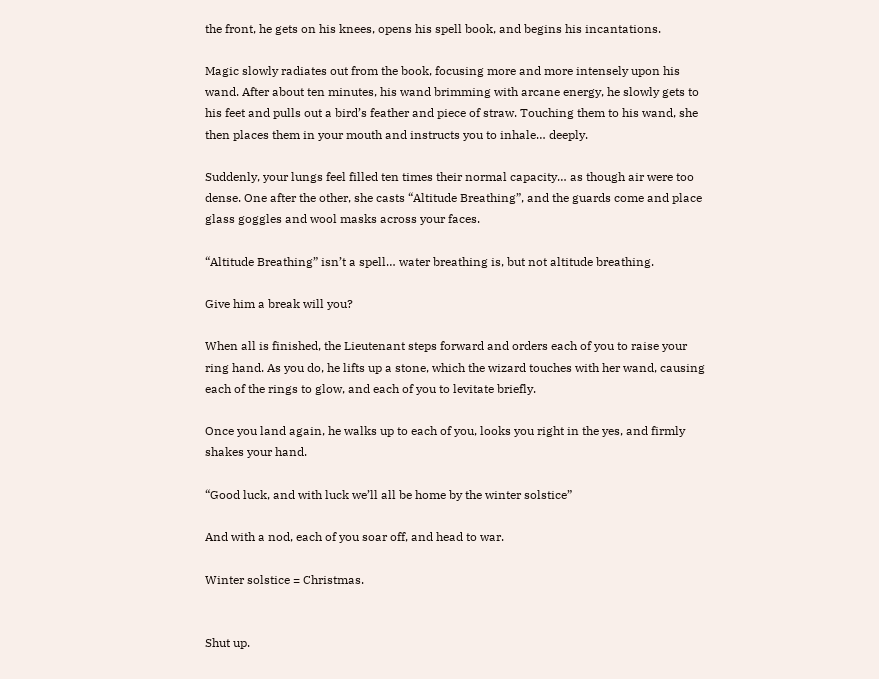the front, he gets on his knees, opens his spell book, and begins his incantations.

Magic slowly radiates out from the book, focusing more and more intensely upon his wand. After about ten minutes, his wand brimming with arcane energy, he slowly gets to his feet and pulls out a bird’s feather and piece of straw. Touching them to his wand, she then places them in your mouth and instructs you to inhale… deeply.

Suddenly, your lungs feel filled ten times their normal capacity… as though air were too dense. One after the other, she casts “Altitude Breathing”, and the guards come and place glass goggles and wool masks across your faces.

“Altitude Breathing” isn’t a spell… water breathing is, but not altitude breathing.

Give him a break will you?

When all is finished, the Lieutenant steps forward and orders each of you to raise your ring hand. As you do, he lifts up a stone, which the wizard touches with her wand, causing each of the rings to glow, and each of you to levitate briefly.

Once you land again, he walks up to each of you, looks you right in the yes, and firmly shakes your hand.

“Good luck, and with luck we’ll all be home by the winter solstice”

And with a nod, each of you soar off, and head to war.

Winter solstice = Christmas.


Shut up.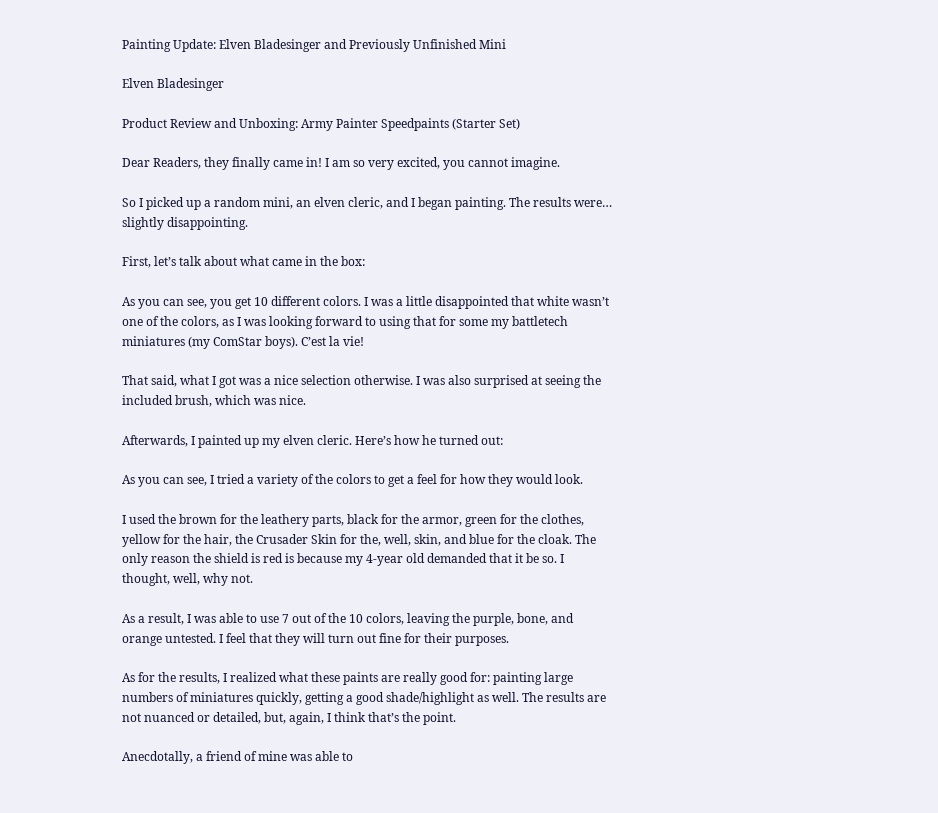Painting Update: Elven Bladesinger and Previously Unfinished Mini

Elven Bladesinger

Product Review and Unboxing: Army Painter Speedpaints (Starter Set)

Dear Readers, they finally came in! I am so very excited, you cannot imagine.

So I picked up a random mini, an elven cleric, and I began painting. The results were… slightly disappointing.

First, let’s talk about what came in the box:

As you can see, you get 10 different colors. I was a little disappointed that white wasn’t one of the colors, as I was looking forward to using that for some my battletech miniatures (my ComStar boys). C’est la vie!

That said, what I got was a nice selection otherwise. I was also surprised at seeing the included brush, which was nice.

Afterwards, I painted up my elven cleric. Here’s how he turned out:

As you can see, I tried a variety of the colors to get a feel for how they would look.

I used the brown for the leathery parts, black for the armor, green for the clothes, yellow for the hair, the Crusader Skin for the, well, skin, and blue for the cloak. The only reason the shield is red is because my 4-year old demanded that it be so. I thought, well, why not.

As a result, I was able to use 7 out of the 10 colors, leaving the purple, bone, and orange untested. I feel that they will turn out fine for their purposes.

As for the results, I realized what these paints are really good for: painting large numbers of miniatures quickly, getting a good shade/highlight as well. The results are not nuanced or detailed, but, again, I think that’s the point.

Anecdotally, a friend of mine was able to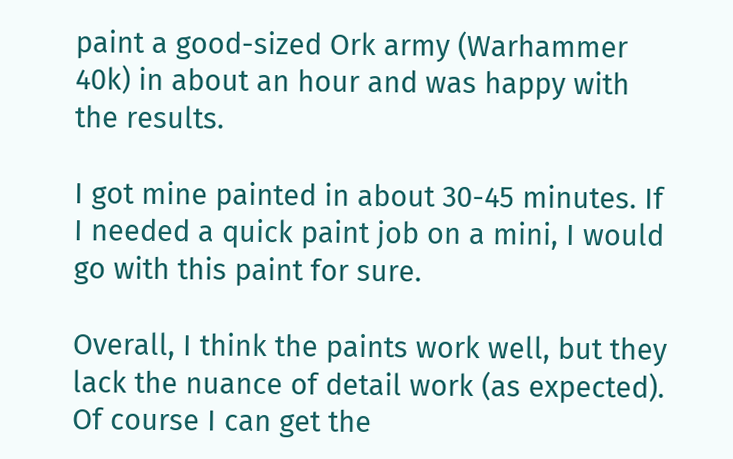paint a good-sized Ork army (Warhammer 40k) in about an hour and was happy with the results.

I got mine painted in about 30-45 minutes. If I needed a quick paint job on a mini, I would go with this paint for sure.

Overall, I think the paints work well, but they lack the nuance of detail work (as expected). Of course I can get the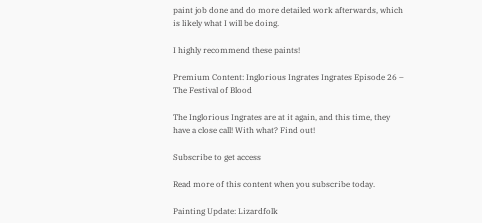paint job done and do more detailed work afterwards, which is likely what I will be doing.

I highly recommend these paints!

Premium Content: Inglorious Ingrates Ingrates Episode 26 – The Festival of Blood

The Inglorious Ingrates are at it again, and this time, they have a close call! With what? Find out!

Subscribe to get access

Read more of this content when you subscribe today.

Painting Update: Lizardfolk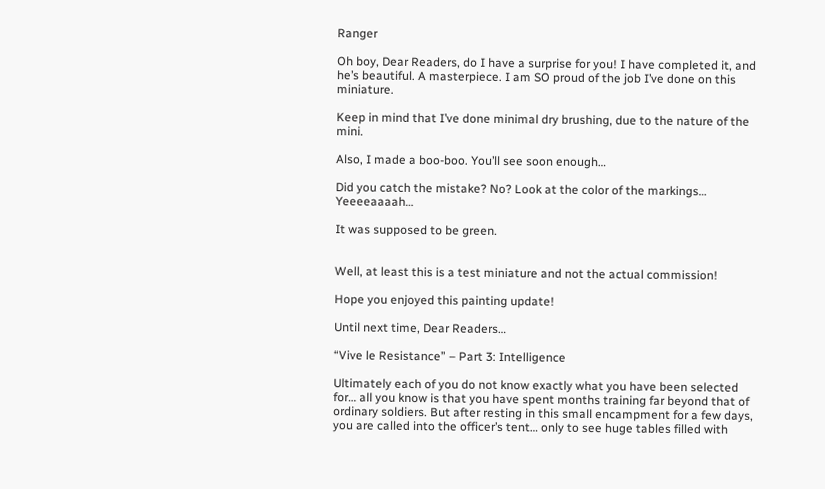Ranger

Oh boy, Dear Readers, do I have a surprise for you! I have completed it, and he’s beautiful. A masterpiece. I am SO proud of the job I’ve done on this miniature.

Keep in mind that I’ve done minimal dry brushing, due to the nature of the mini.

Also, I made a boo-boo. You’ll see soon enough…

Did you catch the mistake? No? Look at the color of the markings… Yeeeeaaaah…

It was supposed to be green.


Well, at least this is a test miniature and not the actual commission!

Hope you enjoyed this painting update!

Until next time, Dear Readers…

“Vive le Resistance” – Part 3: Intelligence

Ultimately each of you do not know exactly what you have been selected for… all you know is that you have spent months training far beyond that of ordinary soldiers. But after resting in this small encampment for a few days, you are called into the officer’s tent… only to see huge tables filled with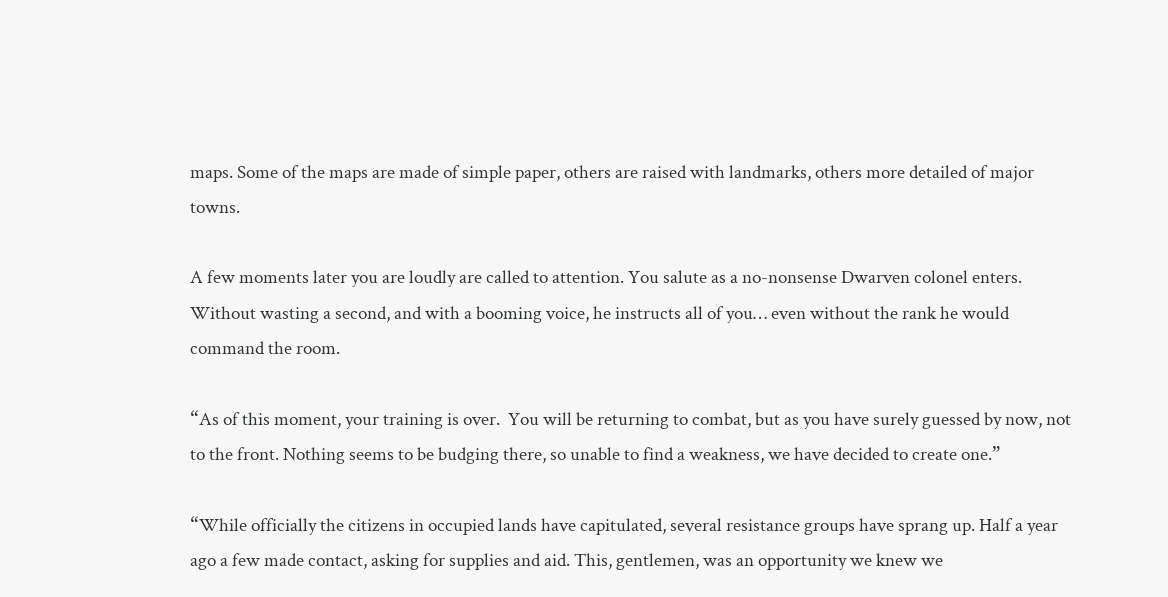maps. Some of the maps are made of simple paper, others are raised with landmarks, others more detailed of major towns.

A few moments later you are loudly are called to attention. You salute as a no-nonsense Dwarven colonel enters. Without wasting a second, and with a booming voice, he instructs all of you… even without the rank he would command the room.

“As of this moment, your training is over.  You will be returning to combat, but as you have surely guessed by now, not to the front. Nothing seems to be budging there, so unable to find a weakness, we have decided to create one.”

“While officially the citizens in occupied lands have capitulated, several resistance groups have sprang up. Half a year ago a few made contact, asking for supplies and aid. This, gentlemen, was an opportunity we knew we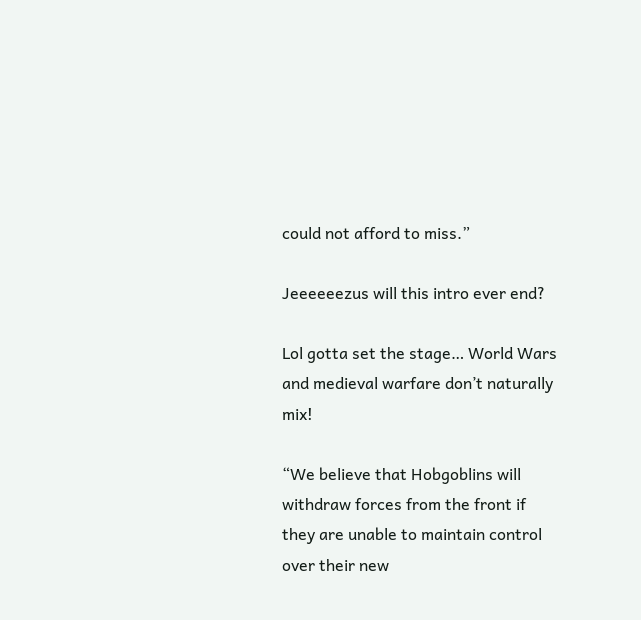could not afford to miss.”

Jeeeeeezus will this intro ever end?

Lol gotta set the stage… World Wars and medieval warfare don’t naturally mix!

“We believe that Hobgoblins will withdraw forces from the front if they are unable to maintain control over their new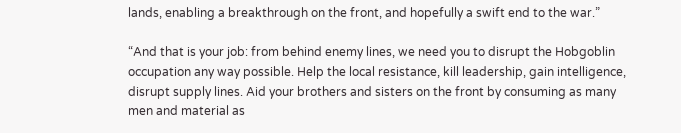lands, enabling a breakthrough on the front, and hopefully a swift end to the war.”

“And that is your job: from behind enemy lines, we need you to disrupt the Hobgoblin occupation any way possible. Help the local resistance, kill leadership, gain intelligence, disrupt supply lines. Aid your brothers and sisters on the front by consuming as many men and material as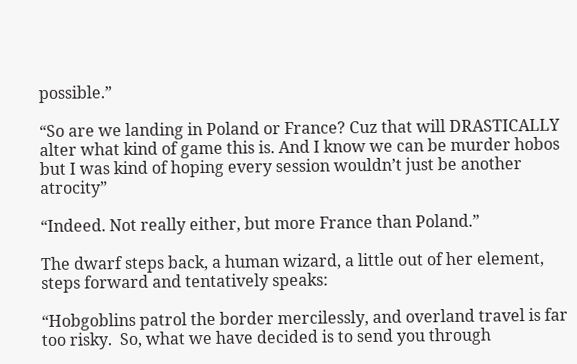possible.”

“So are we landing in Poland or France? Cuz that will DRASTICALLY alter what kind of game this is. And I know we can be murder hobos but I was kind of hoping every session wouldn’t just be another atrocity”

“Indeed. Not really either, but more France than Poland.”

The dwarf steps back, a human wizard, a little out of her element, steps forward and tentatively speaks:

“Hobgoblins patrol the border mercilessly, and overland travel is far too risky.  So, what we have decided is to send you through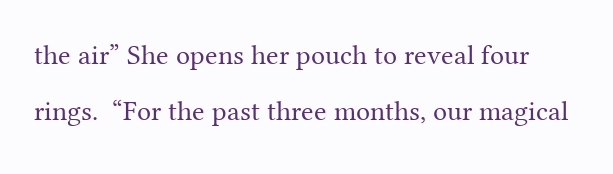the air” She opens her pouch to reveal four rings.  “For the past three months, our magical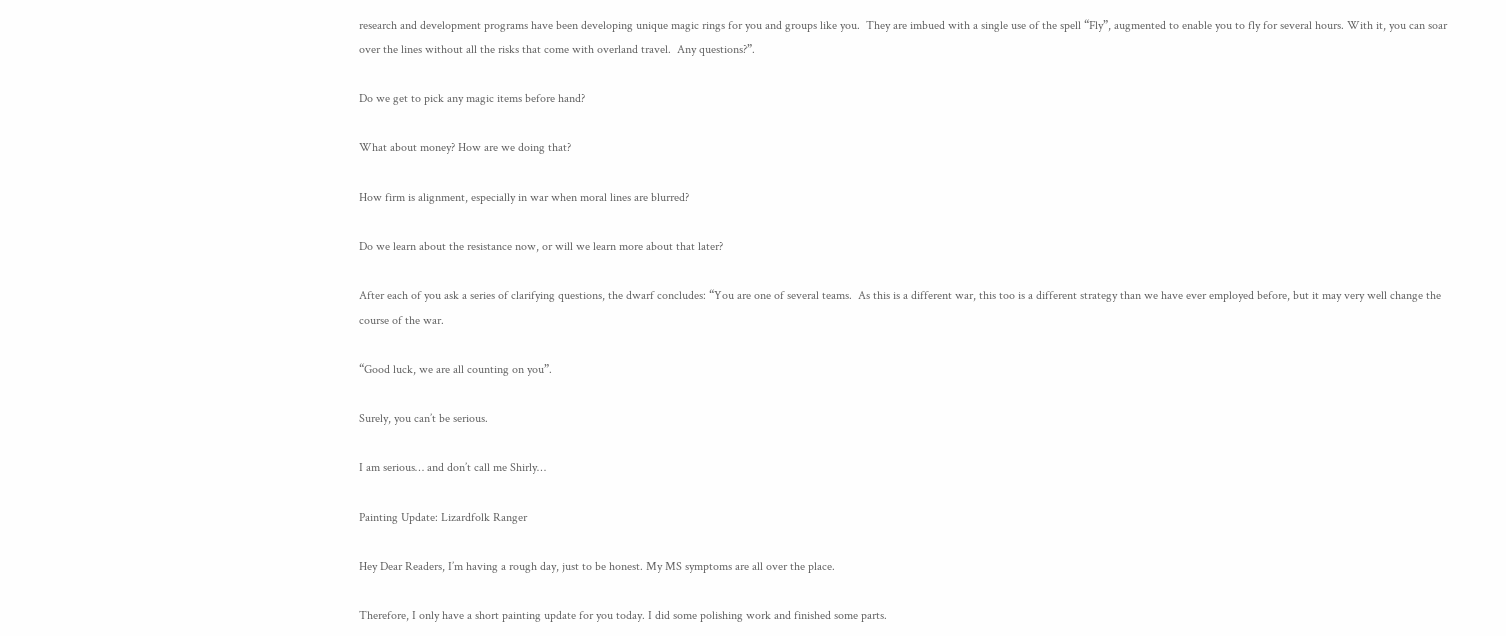research and development programs have been developing unique magic rings for you and groups like you.  They are imbued with a single use of the spell “Fly”, augmented to enable you to fly for several hours. With it, you can soar over the lines without all the risks that come with overland travel.  Any questions?”.

Do we get to pick any magic items before hand?

What about money? How are we doing that?

How firm is alignment, especially in war when moral lines are blurred?

Do we learn about the resistance now, or will we learn more about that later?

After each of you ask a series of clarifying questions, the dwarf concludes: “You are one of several teams.  As this is a different war, this too is a different strategy than we have ever employed before, but it may very well change the course of the war.

“Good luck, we are all counting on you”.

Surely, you can’t be serious.

I am serious… and don’t call me Shirly…

Painting Update: Lizardfolk Ranger

Hey Dear Readers, I’m having a rough day, just to be honest. My MS symptoms are all over the place.

Therefore, I only have a short painting update for you today. I did some polishing work and finished some parts.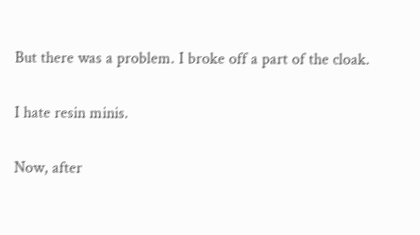But there was a problem. I broke off a part of the cloak.

I hate resin minis.

Now, after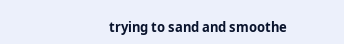trying to sand and smoothe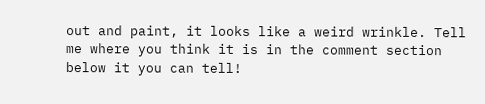out and paint, it looks like a weird wrinkle. Tell me where you think it is in the comment section below it you can tell!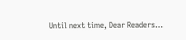Until next time, Dear Readers…